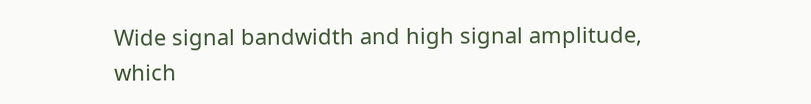Wide signal bandwidth and high signal amplitude, which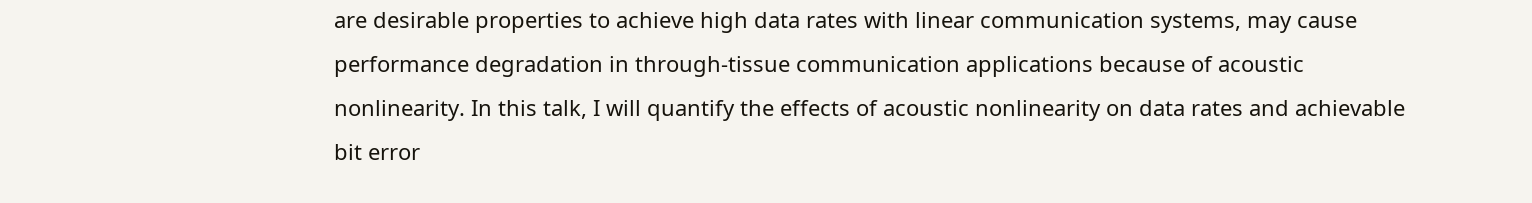are desirable properties to achieve high data rates with linear communication systems, may cause performance degradation in through-tissue communication applications because of acoustic nonlinearity. In this talk, I will quantify the effects of acoustic nonlinearity on data rates and achievable bit error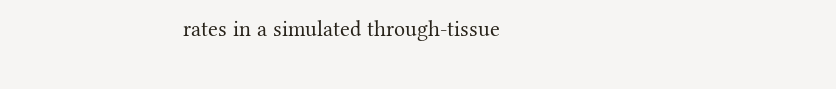rates in a simulated through-tissue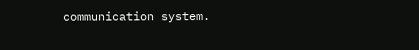communication system.